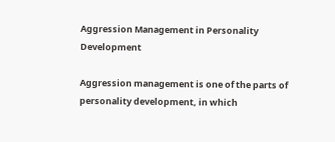Aggression Management in Personality Development

Aggression management is one of the parts of personality development, in which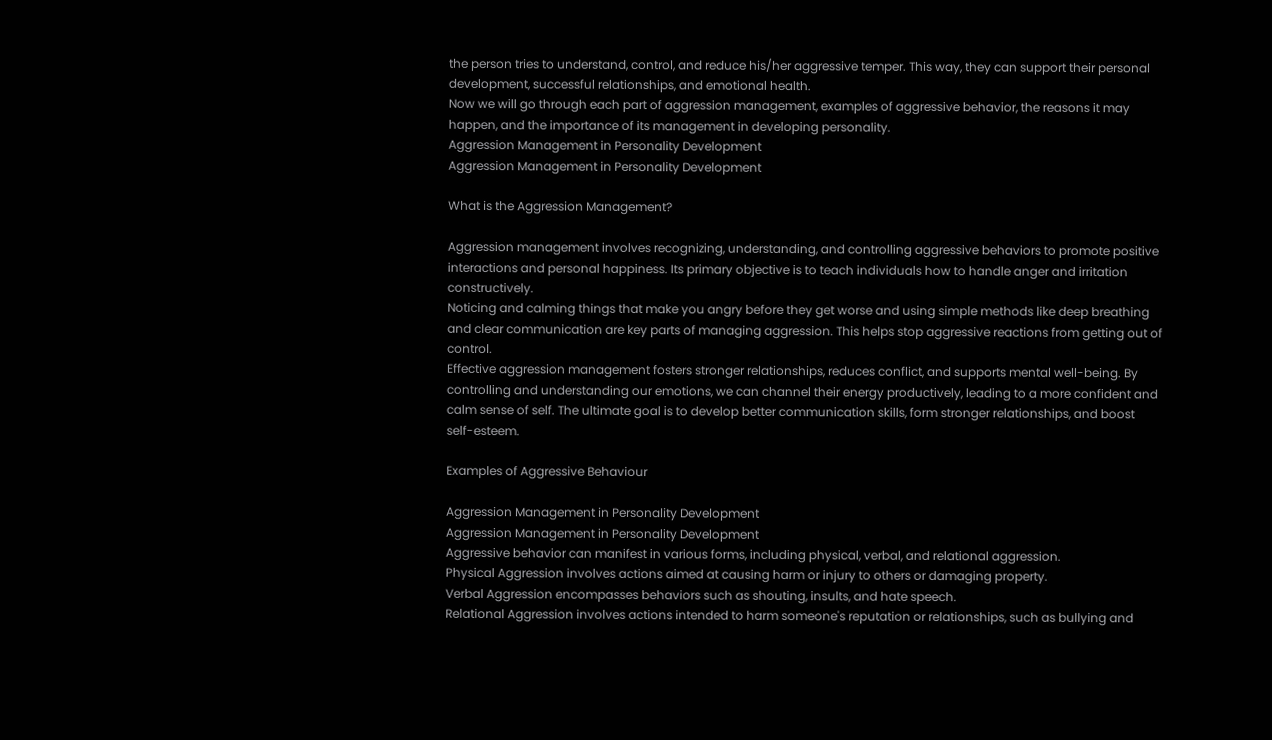the person tries to understand, control, and reduce his/her aggressive temper. This way, they can support their personal development, successful relationships, and emotional health.
Now we will go through each part of aggression management, examples of aggressive behavior, the reasons it may happen, and the importance of its management in developing personality.
Aggression Management in Personality Development
Aggression Management in Personality Development

What is the Aggression Management?

Aggression management involves recognizing, understanding, and controlling aggressive behaviors to promote positive interactions and personal happiness. Its primary objective is to teach individuals how to handle anger and irritation constructively.
Noticing and calming things that make you angry before they get worse and using simple methods like deep breathing and clear communication are key parts of managing aggression. This helps stop aggressive reactions from getting out of control.
Effective aggression management fosters stronger relationships, reduces conflict, and supports mental well-being. By controlling and understanding our emotions, we can channel their energy productively, leading to a more confident and calm sense of self. The ultimate goal is to develop better communication skills, form stronger relationships, and boost self-esteem.

Examples of Aggressive Behaviour

Aggression Management in Personality Development
Aggression Management in Personality Development
Aggressive behavior can manifest in various forms, including physical, verbal, and relational aggression.
Physical Aggression involves actions aimed at causing harm or injury to others or damaging property.
Verbal Aggression encompasses behaviors such as shouting, insults, and hate speech.
Relational Aggression involves actions intended to harm someone's reputation or relationships, such as bullying and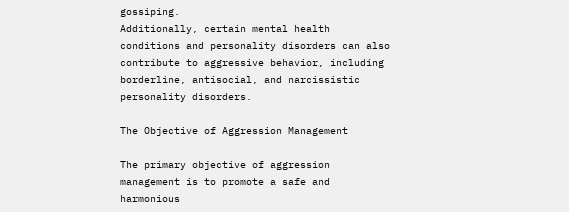gossiping.
Additionally, certain mental health conditions and personality disorders can also contribute to aggressive behavior, including borderline, antisocial, and narcissistic personality disorders.

The Objective of Aggression Management

The primary objective of aggression management is to promote a safe and harmonious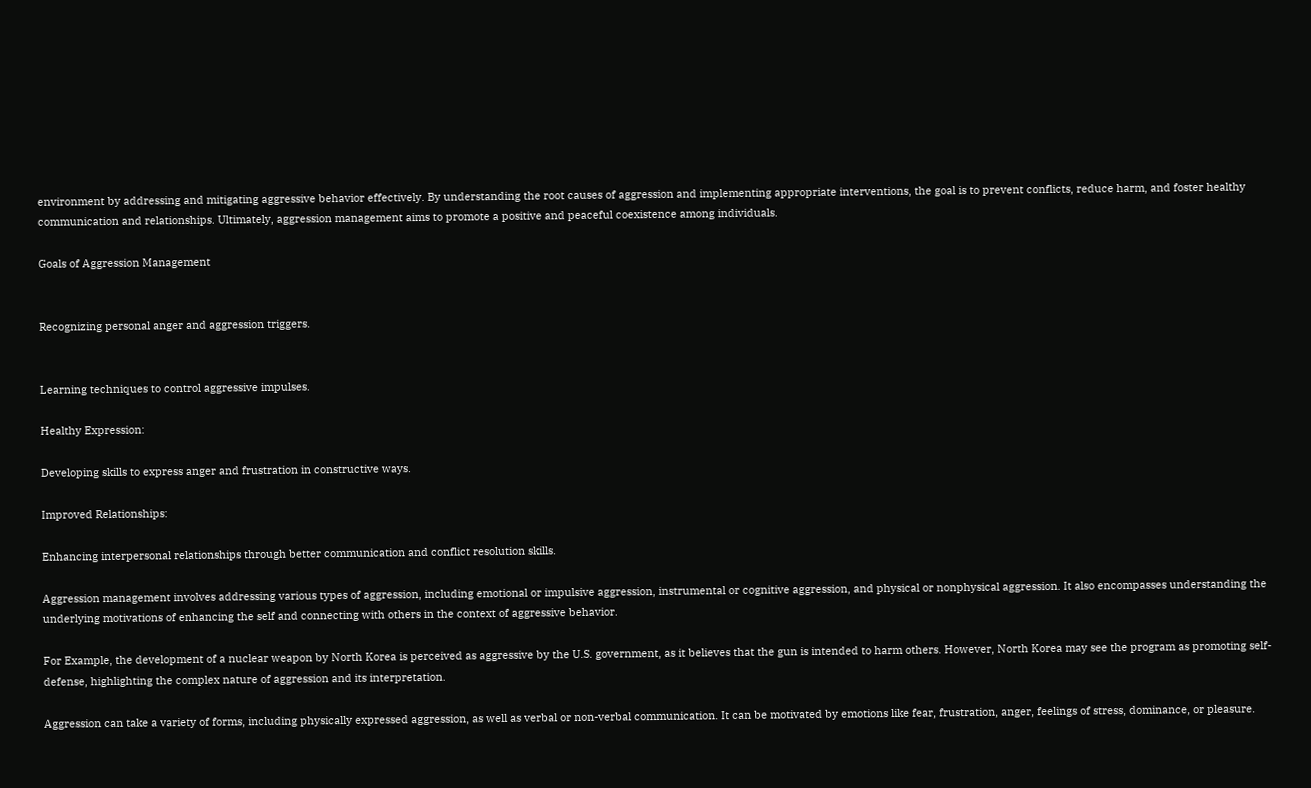environment by addressing and mitigating aggressive behavior effectively. By understanding the root causes of aggression and implementing appropriate interventions, the goal is to prevent conflicts, reduce harm, and foster healthy communication and relationships. Ultimately, aggression management aims to promote a positive and peaceful coexistence among individuals.

Goals of Aggression Management


Recognizing personal anger and aggression triggers.


Learning techniques to control aggressive impulses.

Healthy Expression:

Developing skills to express anger and frustration in constructive ways.

Improved Relationships:

Enhancing interpersonal relationships through better communication and conflict resolution skills.

Aggression management involves addressing various types of aggression, including emotional or impulsive aggression, instrumental or cognitive aggression, and physical or nonphysical aggression. It also encompasses understanding the underlying motivations of enhancing the self and connecting with others in the context of aggressive behavior.

For Example, the development of a nuclear weapon by North Korea is perceived as aggressive by the U.S. government, as it believes that the gun is intended to harm others. However, North Korea may see the program as promoting self-defense, highlighting the complex nature of aggression and its interpretation.

Aggression can take a variety of forms, including physically expressed aggression, as well as verbal or non-verbal communication. It can be motivated by emotions like fear, frustration, anger, feelings of stress, dominance, or pleasure.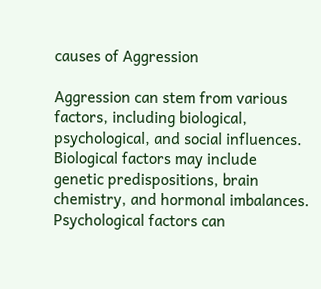causes of Aggression

Aggression can stem from various factors, including biological, psychological, and social influences. Biological factors may include genetic predispositions, brain chemistry, and hormonal imbalances. Psychological factors can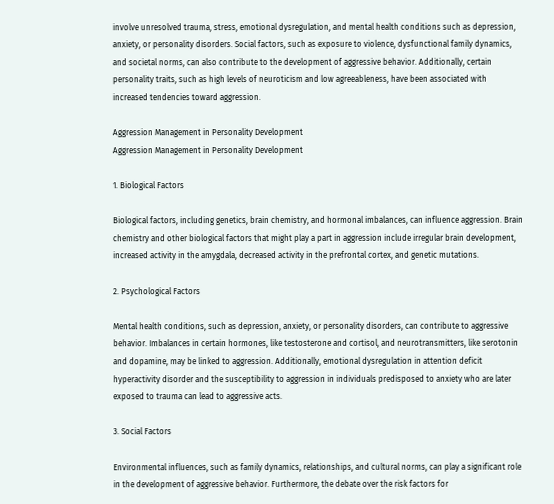involve unresolved trauma, stress, emotional dysregulation, and mental health conditions such as depression, anxiety, or personality disorders. Social factors, such as exposure to violence, dysfunctional family dynamics, and societal norms, can also contribute to the development of aggressive behavior. Additionally, certain personality traits, such as high levels of neuroticism and low agreeableness, have been associated with increased tendencies toward aggression.

Aggression Management in Personality Development
Aggression Management in Personality Development

1. Biological Factors

Biological factors, including genetics, brain chemistry, and hormonal imbalances, can influence aggression. Brain chemistry and other biological factors that might play a part in aggression include irregular brain development, increased activity in the amygdala, decreased activity in the prefrontal cortex, and genetic mutations.

2. Psychological Factors

Mental health conditions, such as depression, anxiety, or personality disorders, can contribute to aggressive behavior. Imbalances in certain hormones, like testosterone and cortisol, and neurotransmitters, like serotonin and dopamine, may be linked to aggression. Additionally, emotional dysregulation in attention deficit hyperactivity disorder and the susceptibility to aggression in individuals predisposed to anxiety who are later exposed to trauma can lead to aggressive acts.

3. Social Factors

Environmental influences, such as family dynamics, relationships, and cultural norms, can play a significant role in the development of aggressive behavior. Furthermore, the debate over the risk factors for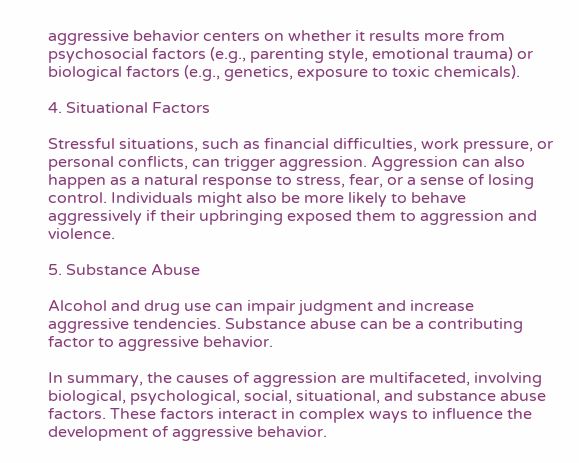aggressive behavior centers on whether it results more from psychosocial factors (e.g., parenting style, emotional trauma) or biological factors (e.g., genetics, exposure to toxic chemicals).

4. Situational Factors

Stressful situations, such as financial difficulties, work pressure, or personal conflicts, can trigger aggression. Aggression can also happen as a natural response to stress, fear, or a sense of losing control. Individuals might also be more likely to behave aggressively if their upbringing exposed them to aggression and violence.

5. Substance Abuse

Alcohol and drug use can impair judgment and increase aggressive tendencies. Substance abuse can be a contributing factor to aggressive behavior.

In summary, the causes of aggression are multifaceted, involving biological, psychological, social, situational, and substance abuse factors. These factors interact in complex ways to influence the development of aggressive behavior.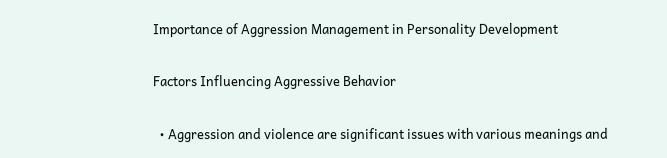Importance of Aggression Management in Personality Development

Factors Influencing Aggressive Behavior

  • Aggression and violence are significant issues with various meanings and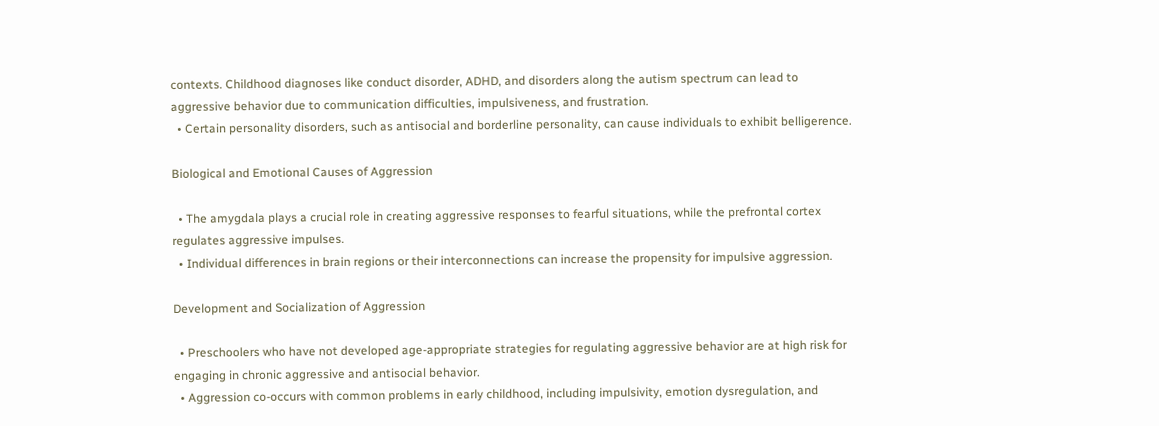contexts. Childhood diagnoses like conduct disorder, ADHD, and disorders along the autism spectrum can lead to aggressive behavior due to communication difficulties, impulsiveness, and frustration.
  • Certain personality disorders, such as antisocial and borderline personality, can cause individuals to exhibit belligerence.

Biological and Emotional Causes of Aggression

  • The amygdala plays a crucial role in creating aggressive responses to fearful situations, while the prefrontal cortex regulates aggressive impulses.
  • Individual differences in brain regions or their interconnections can increase the propensity for impulsive aggression.

Development and Socialization of Aggression

  • Preschoolers who have not developed age-appropriate strategies for regulating aggressive behavior are at high risk for engaging in chronic aggressive and antisocial behavior.
  • Aggression co-occurs with common problems in early childhood, including impulsivity, emotion dysregulation, and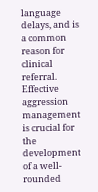language delays, and is a common reason for clinical referral.
Effective aggression management is crucial for the development of a well-rounded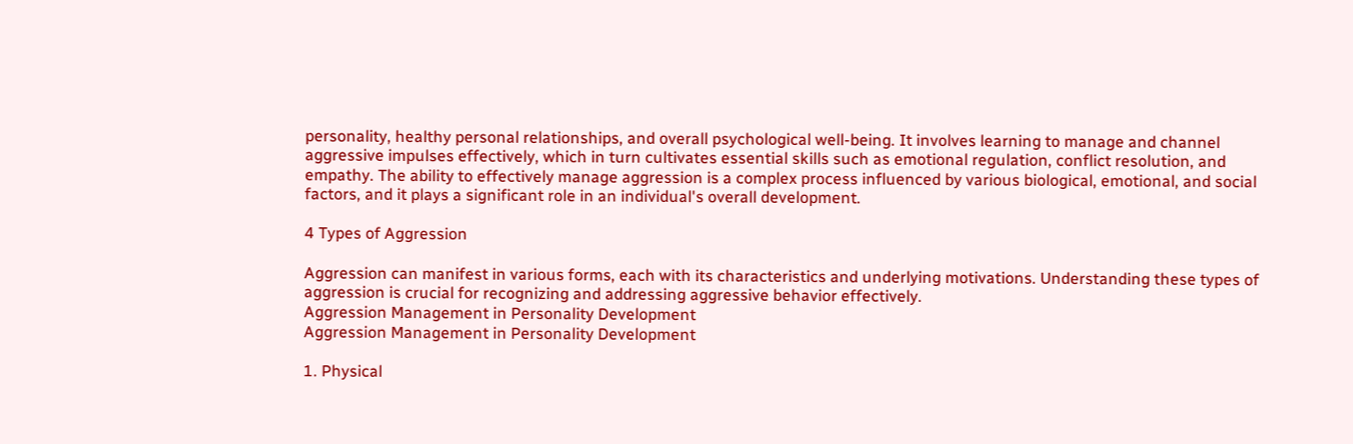personality, healthy personal relationships, and overall psychological well-being. It involves learning to manage and channel aggressive impulses effectively, which in turn cultivates essential skills such as emotional regulation, conflict resolution, and empathy. The ability to effectively manage aggression is a complex process influenced by various biological, emotional, and social factors, and it plays a significant role in an individual's overall development.

4 Types of Aggression

Aggression can manifest in various forms, each with its characteristics and underlying motivations. Understanding these types of aggression is crucial for recognizing and addressing aggressive behavior effectively.
Aggression Management in Personality Development
Aggression Management in Personality Development

1. Physical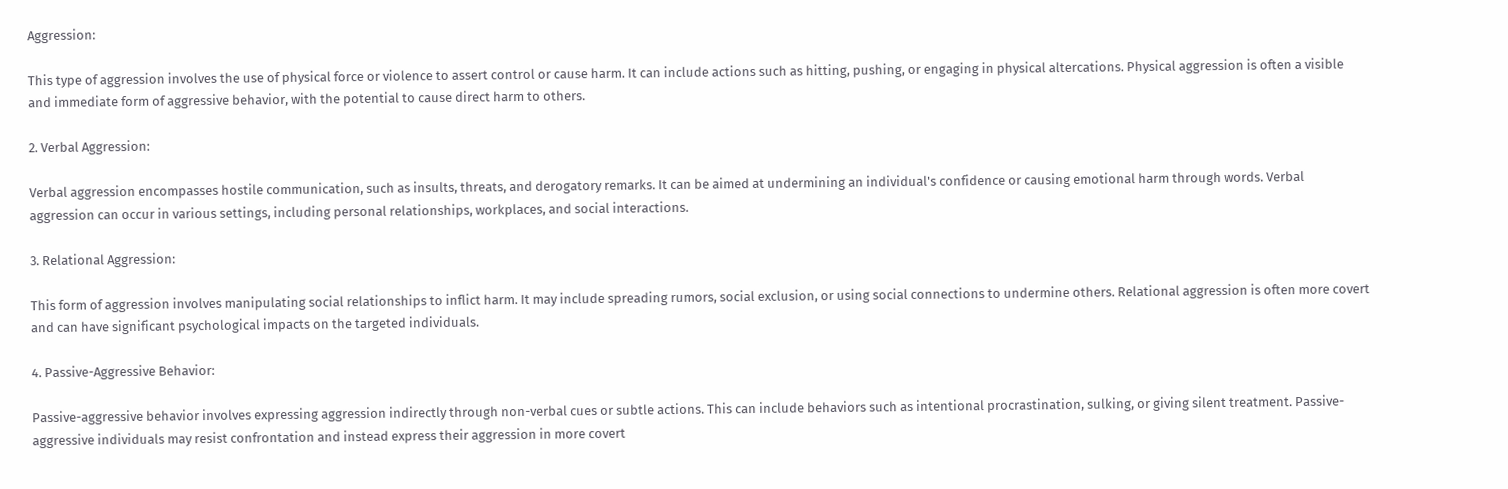Aggression:

This type of aggression involves the use of physical force or violence to assert control or cause harm. It can include actions such as hitting, pushing, or engaging in physical altercations. Physical aggression is often a visible and immediate form of aggressive behavior, with the potential to cause direct harm to others.

2. Verbal Aggression:

Verbal aggression encompasses hostile communication, such as insults, threats, and derogatory remarks. It can be aimed at undermining an individual's confidence or causing emotional harm through words. Verbal aggression can occur in various settings, including personal relationships, workplaces, and social interactions.

3. Relational Aggression:

This form of aggression involves manipulating social relationships to inflict harm. It may include spreading rumors, social exclusion, or using social connections to undermine others. Relational aggression is often more covert and can have significant psychological impacts on the targeted individuals.

4. Passive-Aggressive Behavior:

Passive-aggressive behavior involves expressing aggression indirectly through non-verbal cues or subtle actions. This can include behaviors such as intentional procrastination, sulking, or giving silent treatment. Passive-aggressive individuals may resist confrontation and instead express their aggression in more covert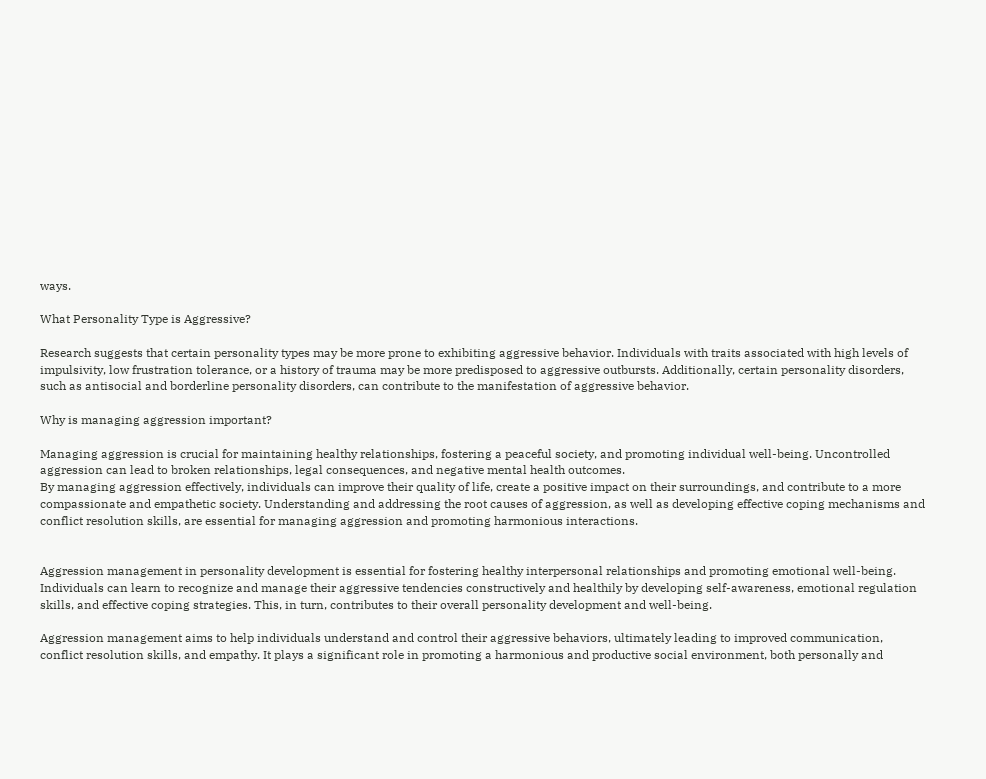ways.

What Personality Type is Aggressive?

Research suggests that certain personality types may be more prone to exhibiting aggressive behavior. Individuals with traits associated with high levels of impulsivity, low frustration tolerance, or a history of trauma may be more predisposed to aggressive outbursts. Additionally, certain personality disorders, such as antisocial and borderline personality disorders, can contribute to the manifestation of aggressive behavior.

Why is managing aggression important?

Managing aggression is crucial for maintaining healthy relationships, fostering a peaceful society, and promoting individual well-being. Uncontrolled aggression can lead to broken relationships, legal consequences, and negative mental health outcomes.
By managing aggression effectively, individuals can improve their quality of life, create a positive impact on their surroundings, and contribute to a more compassionate and empathetic society. Understanding and addressing the root causes of aggression, as well as developing effective coping mechanisms and conflict resolution skills, are essential for managing aggression and promoting harmonious interactions.


Aggression management in personality development is essential for fostering healthy interpersonal relationships and promoting emotional well-being. Individuals can learn to recognize and manage their aggressive tendencies constructively and healthily by developing self-awareness, emotional regulation skills, and effective coping strategies. This, in turn, contributes to their overall personality development and well-being.

Aggression management aims to help individuals understand and control their aggressive behaviors, ultimately leading to improved communication, conflict resolution skills, and empathy. It plays a significant role in promoting a harmonious and productive social environment, both personally and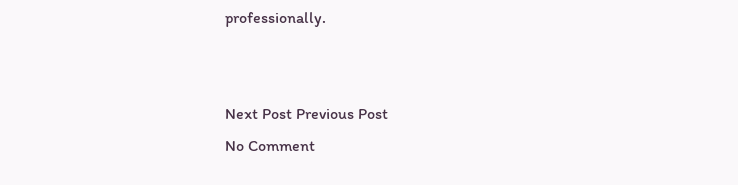professionally.


Next Post Previous Post
No Comment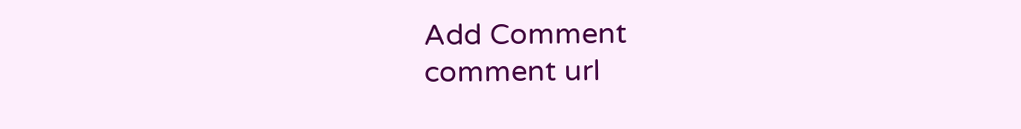Add Comment
comment url